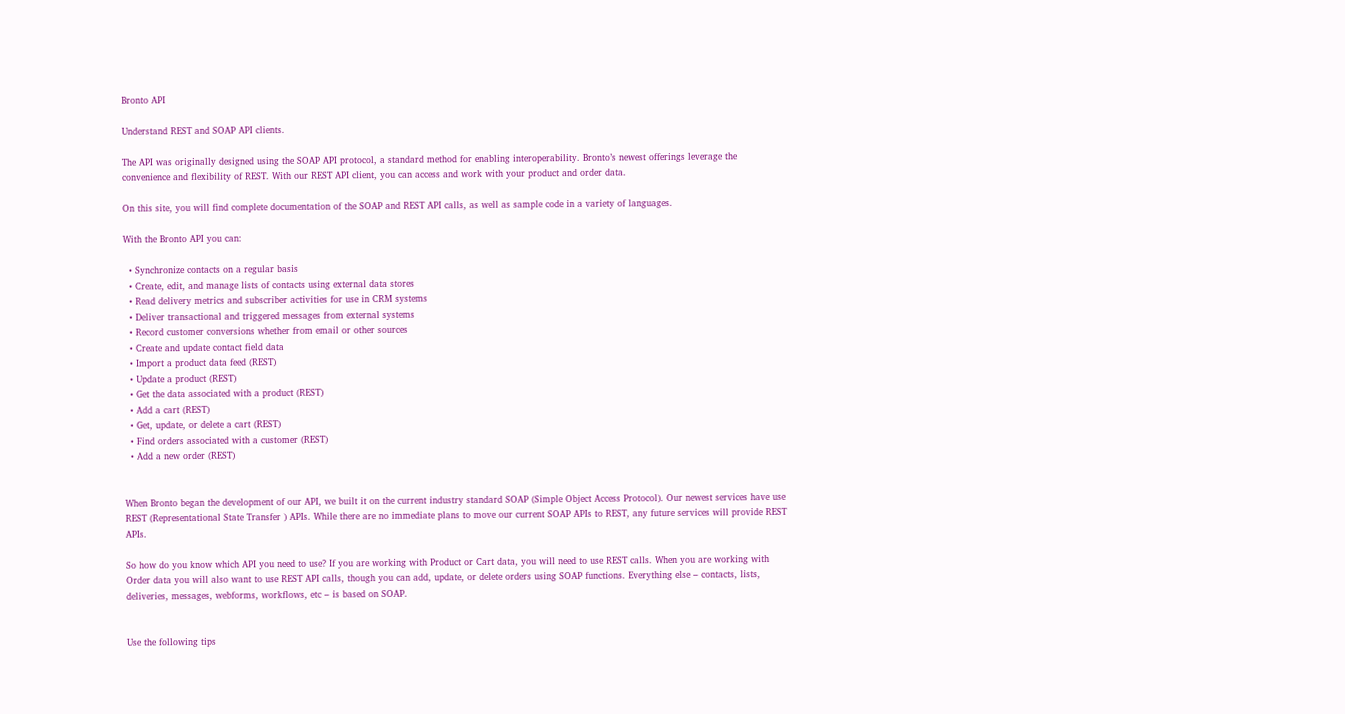Bronto API

Understand REST and SOAP API clients.

The API was originally designed using the SOAP API protocol, a standard method for enabling interoperability. Bronto’s newest offerings leverage the convenience and flexibility of REST. With our REST API client, you can access and work with your product and order data.

On this site, you will find complete documentation of the SOAP and REST API calls, as well as sample code in a variety of languages.

With the Bronto API you can:

  • Synchronize contacts on a regular basis
  • Create, edit, and manage lists of contacts using external data stores
  • Read delivery metrics and subscriber activities for use in CRM systems
  • Deliver transactional and triggered messages from external systems
  • Record customer conversions whether from email or other sources
  • Create and update contact field data
  • Import a product data feed (REST)
  • Update a product (REST)
  • Get the data associated with a product (REST)
  • Add a cart (REST)
  • Get, update, or delete a cart (REST)
  • Find orders associated with a customer (REST)
  • Add a new order (REST)


When Bronto began the development of our API, we built it on the current industry standard SOAP (Simple Object Access Protocol). Our newest services have use REST (Representational State Transfer ) APIs. While there are no immediate plans to move our current SOAP APIs to REST, any future services will provide REST APIs.

So how do you know which API you need to use? If you are working with Product or Cart data, you will need to use REST calls. When you are working with Order data you will also want to use REST API calls, though you can add, update, or delete orders using SOAP functions. Everything else – contacts, lists, deliveries, messages, webforms, workflows, etc – is based on SOAP.


Use the following tips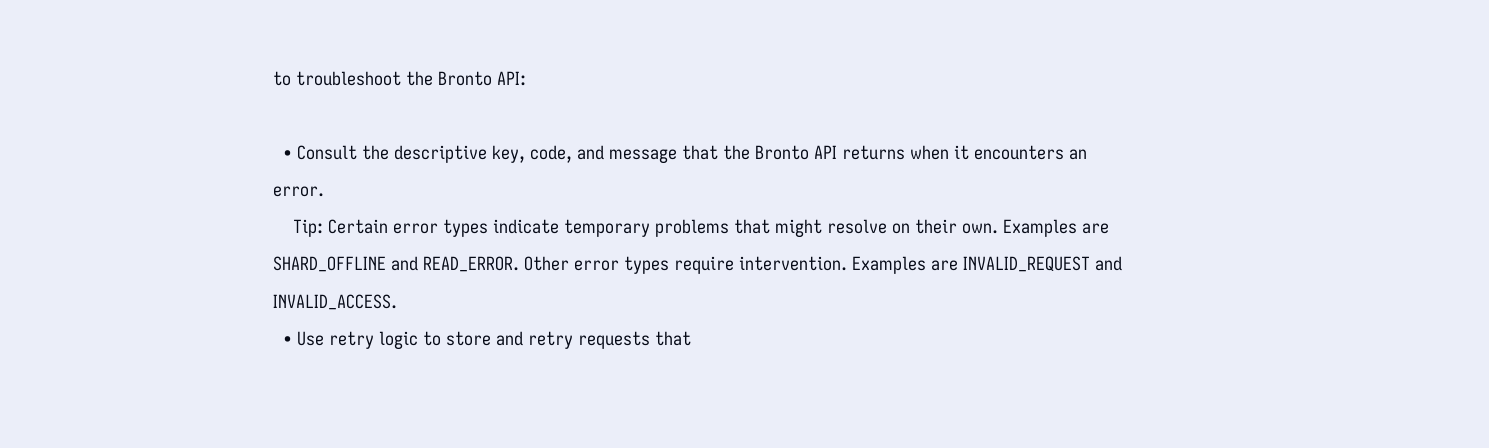to troubleshoot the Bronto API:

  • Consult the descriptive key, code, and message that the Bronto API returns when it encounters an error.
    Tip: Certain error types indicate temporary problems that might resolve on their own. Examples are SHARD_OFFLINE and READ_ERROR. Other error types require intervention. Examples are INVALID_REQUEST and INVALID_ACCESS.
  • Use retry logic to store and retry requests that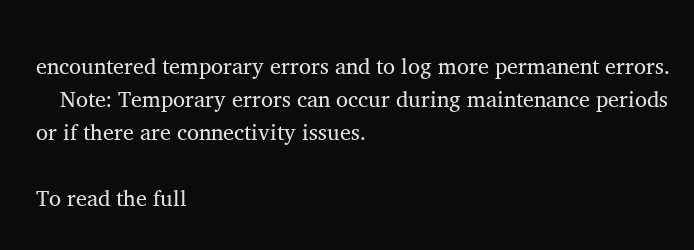encountered temporary errors and to log more permanent errors.
    Note: Temporary errors can occur during maintenance periods or if there are connectivity issues.

To read the full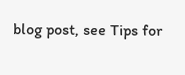blog post, see Tips for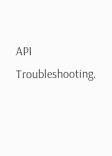API Troubleshooting.